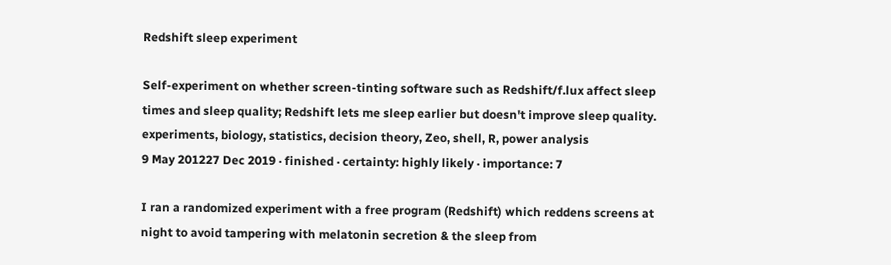Redshift sleep experiment

Self-experiment on whether screen-tinting software such as Redshift/f.lux affect sleep times and sleep quality; Redshift lets me sleep earlier but doesn't improve sleep quality.
experiments, biology, statistics, decision theory, Zeo, shell, R, power analysis
9 May 201227 Dec 2019 · finished · certainty: highly likely · importance: 7

I ran a randomized experiment with a free program (Redshift) which reddens screens at night to avoid tampering with melatonin secretion & the sleep from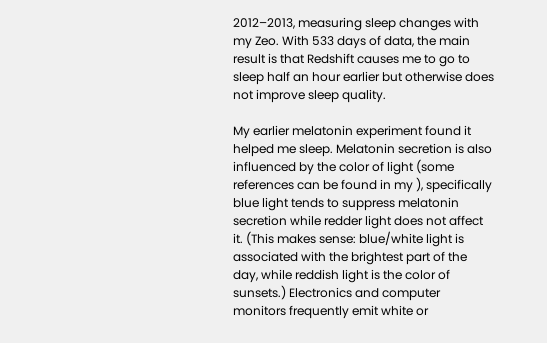2012–2013, measuring sleep changes with my Zeo. With 533 days of data, the main result is that Redshift causes me to go to sleep half an hour earlier but otherwise does not improve sleep quality.

My earlier melatonin experiment found it helped me sleep. Melatonin secretion is also influenced by the color of light (some references can be found in my ), specifically blue light tends to suppress melatonin secretion while redder light does not affect it. (This makes sense: blue/white light is associated with the brightest part of the day, while reddish light is the color of sunsets.) Electronics and computer monitors frequently emit white or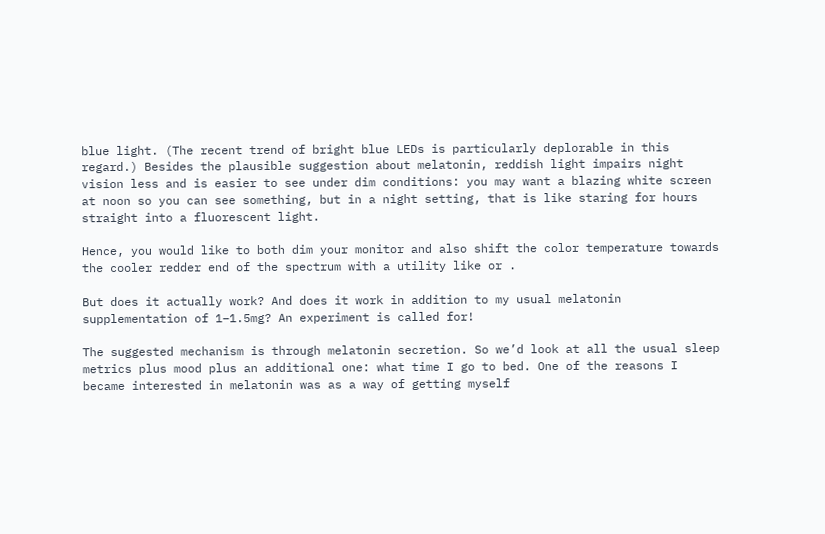blue light. (The recent trend of bright blue LEDs is particularly deplorable in this regard.) Besides the plausible suggestion about melatonin, reddish light impairs night vision less and is easier to see under dim conditions: you may want a blazing white screen at noon so you can see something, but in a night setting, that is like staring for hours straight into a fluorescent light.

Hence, you would like to both dim your monitor and also shift the color temperature towards the cooler redder end of the spectrum with a utility like or .

But does it actually work? And does it work in addition to my usual melatonin supplementation of 1–1.5mg? An experiment is called for!

The suggested mechanism is through melatonin secretion. So we’d look at all the usual sleep metrics plus mood plus an additional one: what time I go to bed. One of the reasons I became interested in melatonin was as a way of getting myself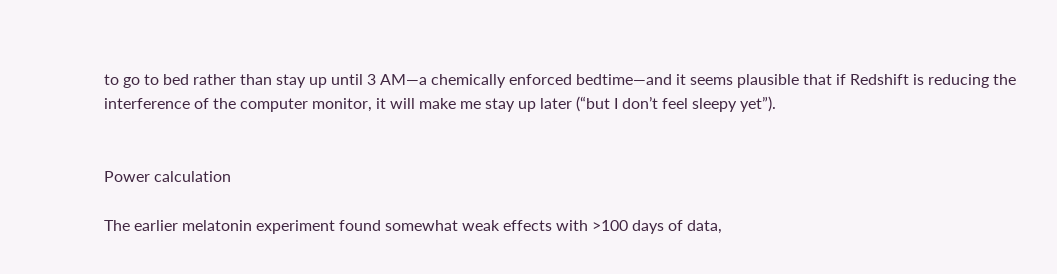to go to bed rather than stay up until 3 AM—a chemically enforced bedtime—and it seems plausible that if Redshift is reducing the interference of the computer monitor, it will make me stay up later (“but I don’t feel sleepy yet”).


Power calculation

The earlier melatonin experiment found somewhat weak effects with >100 days of data,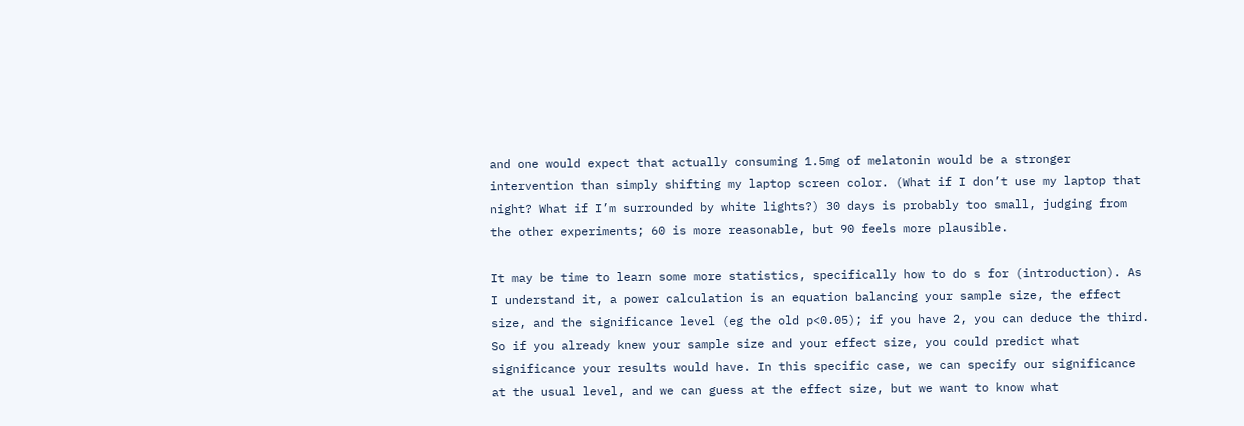and one would expect that actually consuming 1.5mg of melatonin would be a stronger intervention than simply shifting my laptop screen color. (What if I don’t use my laptop that night? What if I’m surrounded by white lights?) 30 days is probably too small, judging from the other experiments; 60 is more reasonable, but 90 feels more plausible.

It may be time to learn some more statistics, specifically how to do s for (introduction). As I understand it, a power calculation is an equation balancing your sample size, the effect size, and the significance level (eg the old p<0.05); if you have 2, you can deduce the third. So if you already knew your sample size and your effect size, you could predict what significance your results would have. In this specific case, we can specify our significance at the usual level, and we can guess at the effect size, but we want to know what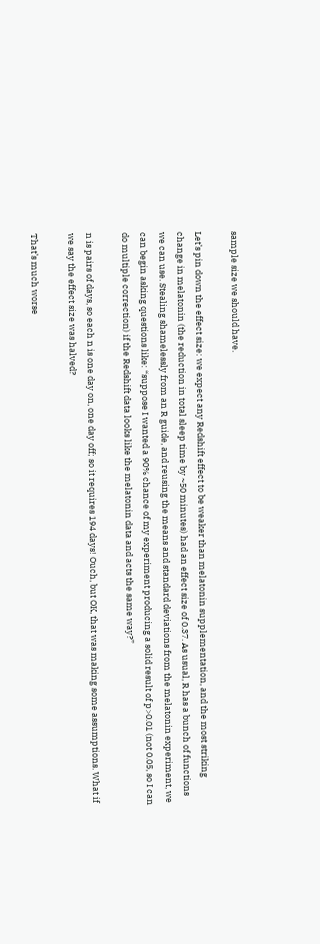sample size we should have.

Let’s pin down the effect size: we expect any Redshift effect to be weaker than melatonin supplementation, and the most striking change in melatonin (the reduction in total sleep time by ~50 minutes) had an effect size of 0.37. As usual, R has a bunch of functions we can use. Stealing shamelessly from an R guide, and reusing the means and standard deviations from the melatonin experiment, we can begin asking questions like: “suppose I wanted a 90% chance of my experiment producing a solid result of p>0.01 (not 0.05, so I can do multiple correction) if the Redshift data looks like the melatonin data and acts the same way?”

n is pairs of days, so each n is one day on, one day off; so it requires 194 days! Ouch, but OK, that was making some assumptions. What if we say the effect size was halved?

That’s much worse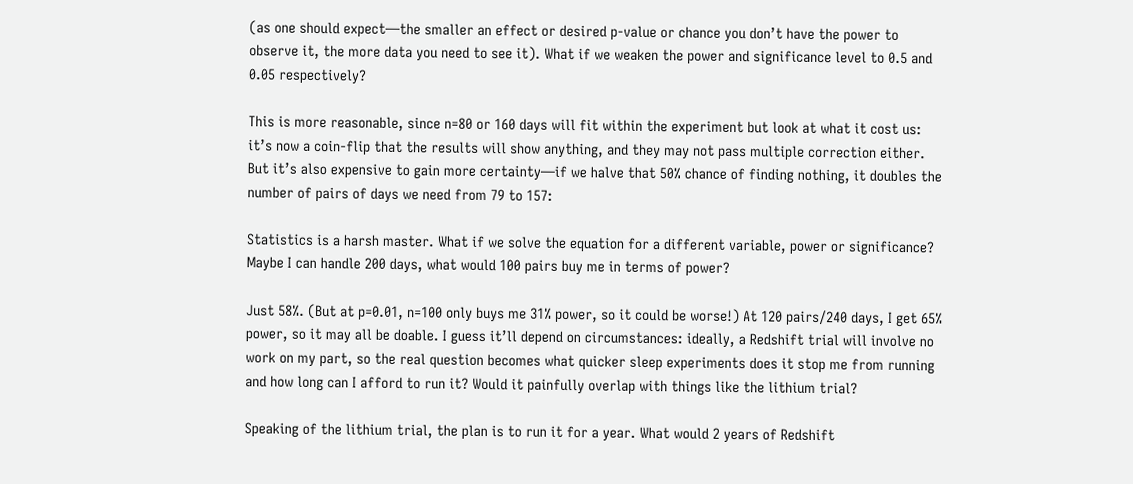(as one should expect—the smaller an effect or desired p-value or chance you don’t have the power to observe it, the more data you need to see it). What if we weaken the power and significance level to 0.5 and 0.05 respectively?

This is more reasonable, since n=80 or 160 days will fit within the experiment but look at what it cost us: it’s now a coin-flip that the results will show anything, and they may not pass multiple correction either. But it’s also expensive to gain more certainty—if we halve that 50% chance of finding nothing, it doubles the number of pairs of days we need from 79 to 157:

Statistics is a harsh master. What if we solve the equation for a different variable, power or significance? Maybe I can handle 200 days, what would 100 pairs buy me in terms of power?

Just 58%. (But at p=0.01, n=100 only buys me 31% power, so it could be worse!) At 120 pairs/240 days, I get 65% power, so it may all be doable. I guess it’ll depend on circumstances: ideally, a Redshift trial will involve no work on my part, so the real question becomes what quicker sleep experiments does it stop me from running and how long can I afford to run it? Would it painfully overlap with things like the lithium trial?

Speaking of the lithium trial, the plan is to run it for a year. What would 2 years of Redshift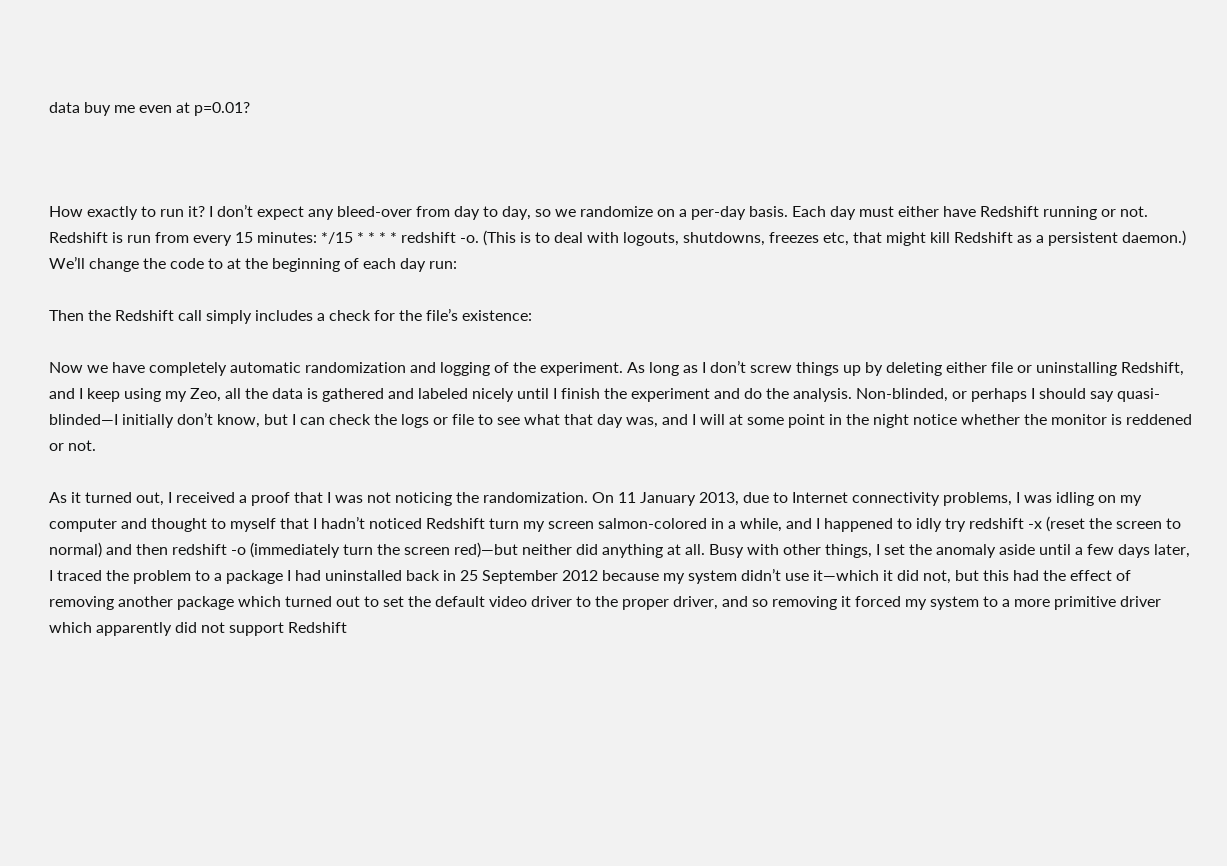data buy me even at p=0.01?



How exactly to run it? I don’t expect any bleed-over from day to day, so we randomize on a per-day basis. Each day must either have Redshift running or not. Redshift is run from every 15 minutes: */15 * * * * redshift -o. (This is to deal with logouts, shutdowns, freezes etc, that might kill Redshift as a persistent daemon.) We’ll change the code to at the beginning of each day run:

Then the Redshift call simply includes a check for the file’s existence:

Now we have completely automatic randomization and logging of the experiment. As long as I don’t screw things up by deleting either file or uninstalling Redshift, and I keep using my Zeo, all the data is gathered and labeled nicely until I finish the experiment and do the analysis. Non-blinded, or perhaps I should say quasi-blinded—I initially don’t know, but I can check the logs or file to see what that day was, and I will at some point in the night notice whether the monitor is reddened or not.

As it turned out, I received a proof that I was not noticing the randomization. On 11 January 2013, due to Internet connectivity problems, I was idling on my computer and thought to myself that I hadn’t noticed Redshift turn my screen salmon-colored in a while, and I happened to idly try redshift -x (reset the screen to normal) and then redshift -o (immediately turn the screen red)—but neither did anything at all. Busy with other things, I set the anomaly aside until a few days later, I traced the problem to a package I had uninstalled back in 25 September 2012 because my system didn’t use it—which it did not, but this had the effect of removing another package which turned out to set the default video driver to the proper driver, and so removing it forced my system to a more primitive driver which apparently did not support Redshift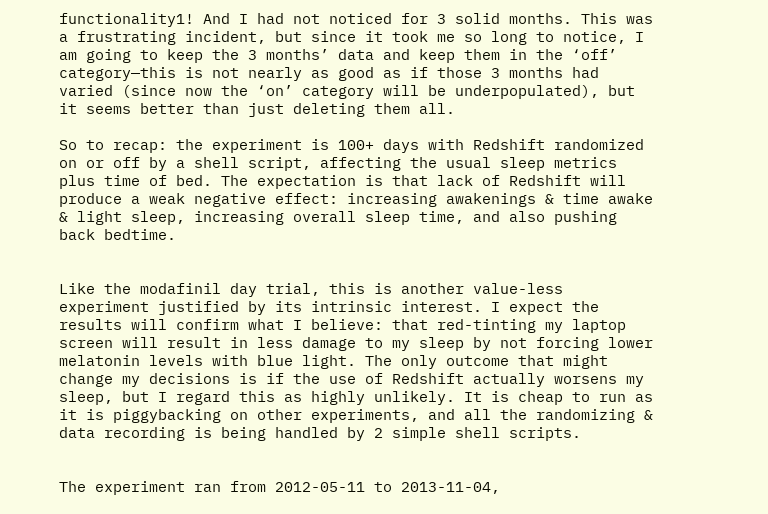functionality1! And I had not noticed for 3 solid months. This was a frustrating incident, but since it took me so long to notice, I am going to keep the 3 months’ data and keep them in the ‘off’ category—this is not nearly as good as if those 3 months had varied (since now the ‘on’ category will be underpopulated), but it seems better than just deleting them all.

So to recap: the experiment is 100+ days with Redshift randomized on or off by a shell script, affecting the usual sleep metrics plus time of bed. The expectation is that lack of Redshift will produce a weak negative effect: increasing awakenings & time awake & light sleep, increasing overall sleep time, and also pushing back bedtime.


Like the modafinil day trial, this is another value-less experiment justified by its intrinsic interest. I expect the results will confirm what I believe: that red-tinting my laptop screen will result in less damage to my sleep by not forcing lower melatonin levels with blue light. The only outcome that might change my decisions is if the use of Redshift actually worsens my sleep, but I regard this as highly unlikely. It is cheap to run as it is piggybacking on other experiments, and all the randomizing & data recording is being handled by 2 simple shell scripts.


The experiment ran from 2012-05-11 to 2013-11-04,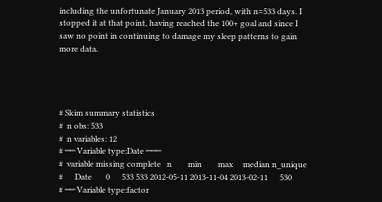including the unfortunate January 2013 period, with n=533 days. I stopped it at that point, having reached the 100+ goal and since I saw no point in continuing to damage my sleep patterns to gain more data.




# Skim summary statistics
#  n obs: 533
#  n variables: 12
# ── Variable type:Date ───
#  variable missing complete   n        min        max     median n_unique
#      Date       0      533 533 2012-05-11 2013-11-04 2013-02-11      530
# ── Variable type:factor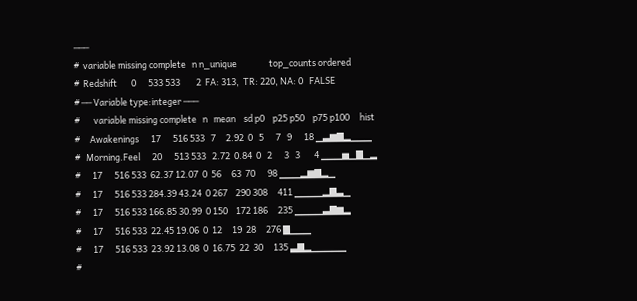───
#  variable missing complete   n n_unique                top_counts ordered
#  Redshift       0      533 533        2  FA: 313,  TR: 220, NA: 0   FALSE
# ── Variable type:integer ───
#       variable missing complete   n   mean    sd p0    p25 p50    p75 p100     hist
#     Awakenings      17      516 533   7     2.92  0   5      7   9      18 ▁▃▆▇▂▁▁▁
#   Morning.Feel      20      513 533   2.72  0.84  0   2      3   3       4 ▁▁▁▅▁▇▁▂
#      17      516 533  62.37 12.07  0  56     63  70      98 ▁▁▁▂▆▇▂▁
#      17      516 533 284.39 43.24  0 267    290 308     411 ▁▁▁▁▂▇▃▁
#      17      516 533 166.85 30.99  0 150    172 186     235 ▁▁▁▁▃▇▆▂
#      17      516 533  22.45 19.06  0  12     19  28     276 ▇▁▁▁
#      17      516 533  23.92 13.08  0  16.75  22  30     135 ▃▇▂▁▁▁▁▁
#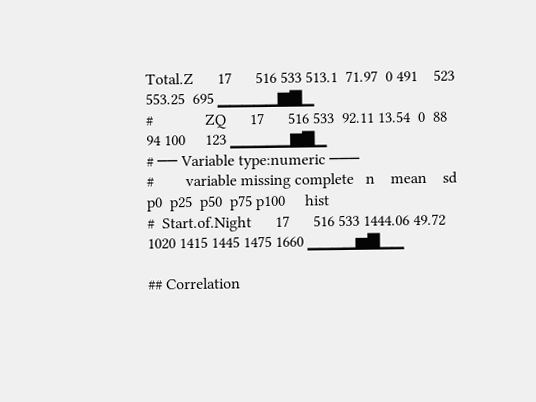Total.Z      17      516 533 513.1  71.97  0 491    523 553.25  695 ▁▁▁▁▁▆▇▁
#             ZQ      17      516 533  92.11 13.54  0  88     94 100     123 ▁▁▁▁▁▆▇▁
# ── Variable type:numeric ───
#        variable missing complete   n    mean    sd   p0  p25  p50  p75 p100     hist
#  Start.of.Night      17      516 533 1444.06 49.72 1020 1415 1445 1475 1660 ▁▁▁▁▅▇▁▁

## Correlation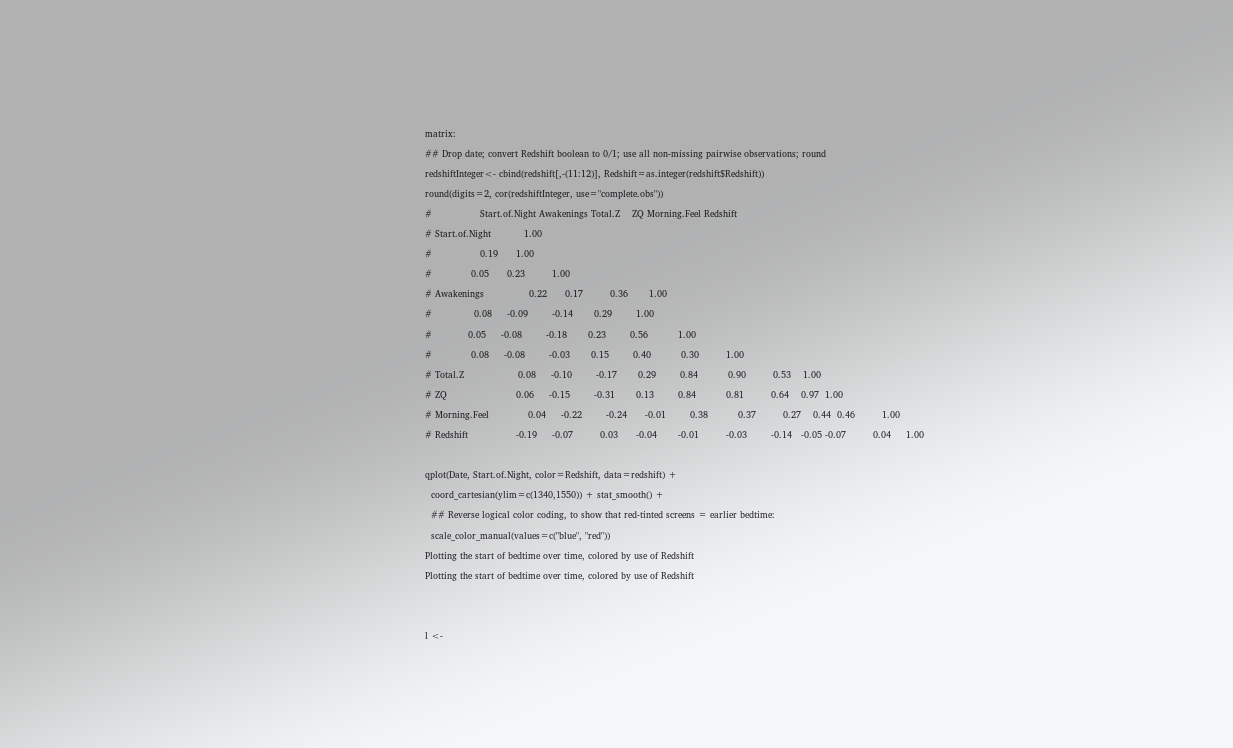matrix:
## Drop date; convert Redshift boolean to 0/1; use all non-missing pairwise observations; round
redshiftInteger<- cbind(redshift[,-(11:12)], Redshift=as.integer(redshift$Redshift))
round(digits=2, cor(redshiftInteger, use="complete.obs"))
#                Start.of.Night Awakenings Total.Z    ZQ Morning.Feel Redshift
# Start.of.Night           1.00
#                0.19      1.00
#             0.05      0.23         1.00
# Awakenings               0.22      0.17         0.36       1.00
#              0.08     -0.09        -0.14       0.29        1.00
#            0.05     -0.08        -0.18       0.23        0.56          1.00
#             0.08     -0.08        -0.03       0.15        0.40          0.30         1.00
# Total.Z                  0.08     -0.10        -0.17       0.29        0.84          0.90         0.53    1.00
# ZQ                       0.06     -0.15        -0.31       0.13        0.84          0.81         0.64    0.97  1.00
# Morning.Feel             0.04     -0.22        -0.24      -0.01        0.38          0.37         0.27    0.44  0.46         1.00
# Redshift                -0.19     -0.07         0.03      -0.04       -0.01         -0.03        -0.14   -0.05 -0.07         0.04     1.00

qplot(Date, Start.of.Night, color=Redshift, data=redshift) +
  coord_cartesian(ylim=c(1340,1550)) + stat_smooth() +
  ## Reverse logical color coding, to show that red-tinted screens = earlier bedtime:
  scale_color_manual(values=c("blue", "red"))
Plotting the start of bedtime over time, colored by use of Redshift
Plotting the start of bedtime over time, colored by use of Redshift


l <-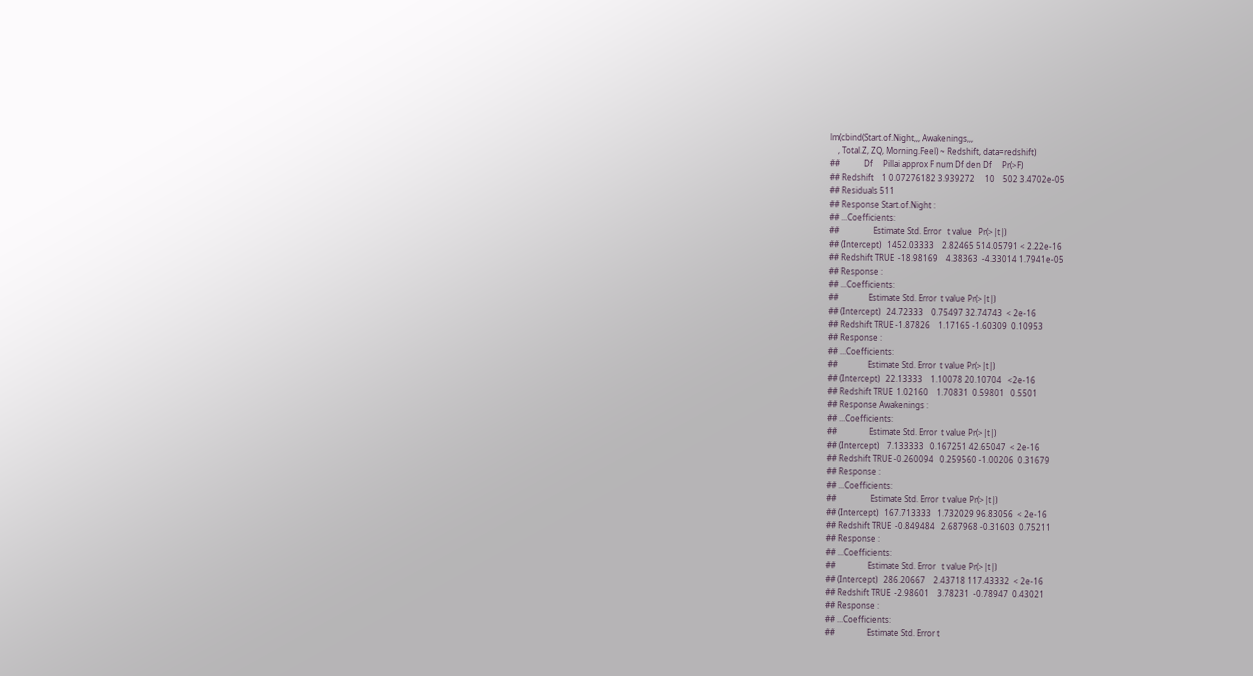lm(cbind(Start.of.Night,,, Awakenings,,,
    , Total.Z, ZQ, Morning.Feel) ~ Redshift, data=redshift)
##            Df     Pillai approx F num Df den Df     Pr(>F)
## Redshift    1 0.07276182 3.939272     10    502 3.4702e-05
## Residuals 511
## Response Start.of.Night :
## ...Coefficients:
##                 Estimate Std. Error   t value   Pr(>|t|)
## (Intercept)   1452.03333    2.82465 514.05791 < 2.22e-16
## Redshift TRUE  -18.98169    4.38363  -4.33014 1.7941e-05
## Response :
## ...Coefficients:
##               Estimate Std. Error  t value Pr(>|t|)
## (Intercept)   24.72333    0.75497 32.74743  < 2e-16
## Redshift TRUE -1.87826    1.17165 -1.60309  0.10953
## Response :
## ...Coefficients:
##               Estimate Std. Error  t value Pr(>|t|)
## (Intercept)   22.13333    1.10078 20.10704   <2e-16
## Redshift TRUE  1.02160    1.70831  0.59801   0.5501
## Response Awakenings :
## ...Coefficients:
##                Estimate Std. Error  t value Pr(>|t|)
## (Intercept)    7.133333   0.167251 42.65047  < 2e-16
## Redshift TRUE -0.260094   0.259560 -1.00206  0.31679
## Response :
## ...Coefficients:
##                 Estimate Std. Error  t value Pr(>|t|)
## (Intercept)   167.713333   1.732029 96.83056  < 2e-16
## Redshift TRUE  -0.849484   2.687968 -0.31603  0.75211
## Response :
## ...Coefficients:
##                Estimate Std. Error   t value Pr(>|t|)
## (Intercept)   286.20667    2.43718 117.43332  < 2e-16
## Redshift TRUE  -2.98601    3.78231  -0.78947  0.43021
## Response :
## ...Coefficients:
##                Estimate Std. Error t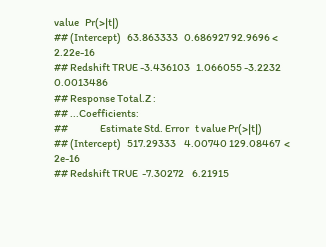value   Pr(>|t|)
## (Intercept)   63.863333   0.686927 92.9696 < 2.22e-16
## Redshift TRUE -3.436103   1.066055 -3.2232  0.0013486
## Response Total.Z :
## ...Coefficients:
##                Estimate Std. Error   t value Pr(>|t|)
## (Intercept)   517.29333    4.00740 129.08467  < 2e-16
## Redshift TRUE  -7.30272    6.21915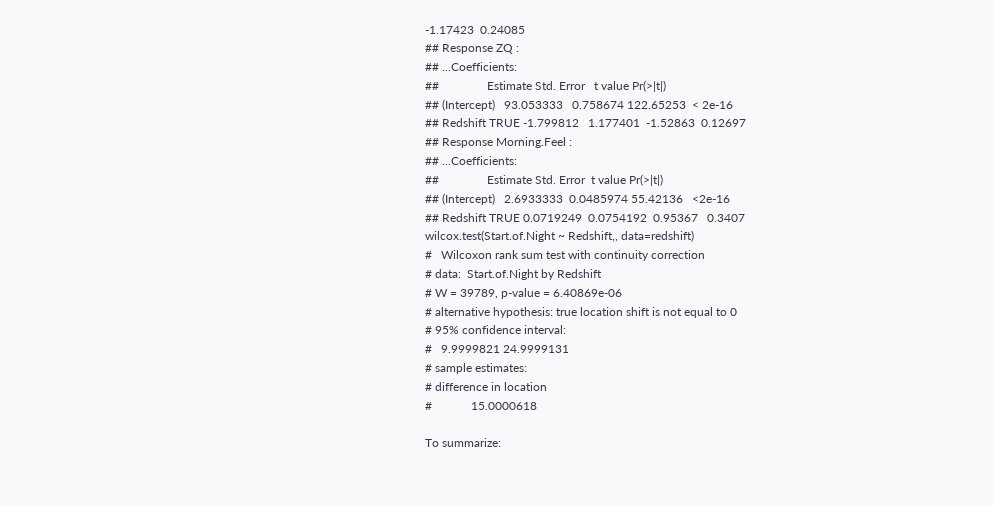-1.17423  0.24085
## Response ZQ :
## ...Coefficients:
##                Estimate Std. Error   t value Pr(>|t|)
## (Intercept)   93.053333   0.758674 122.65253  < 2e-16
## Redshift TRUE -1.799812   1.177401  -1.52863  0.12697
## Response Morning.Feel :
## ...Coefficients:
##                Estimate Std. Error  t value Pr(>|t|)
## (Intercept)   2.6933333  0.0485974 55.42136   <2e-16
## Redshift TRUE 0.0719249  0.0754192  0.95367   0.3407
wilcox.test(Start.of.Night ~ Redshift,, data=redshift)
#   Wilcoxon rank sum test with continuity correction
# data:  Start.of.Night by Redshift
# W = 39789, p-value = 6.40869e-06
# alternative hypothesis: true location shift is not equal to 0
# 95% confidence interval:
#   9.9999821 24.9999131
# sample estimates:
# difference in location
#             15.0000618

To summarize: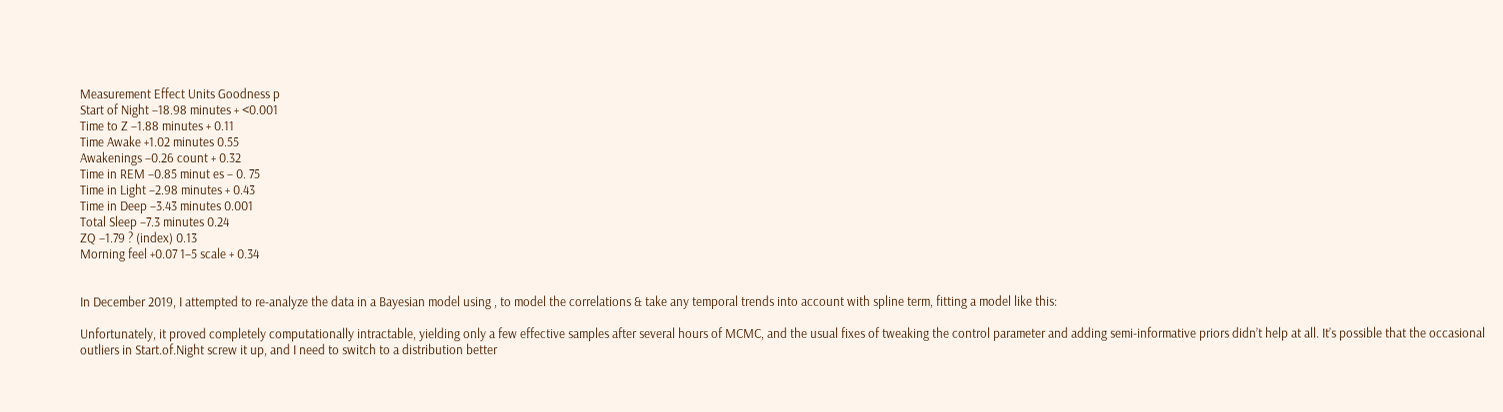Measurement Effect Units Goodness p
Start of Night −18.98 minutes + <0.001
Time to Z −1.88 minutes + 0.11
Time Awake +1.02 minutes 0.55
Awakenings −0.26 count + 0.32
Time in REM −0.85 minut es − 0. 75
Time in Light −2.98 minutes + 0.43
Time in Deep −3.43 minutes 0.001
Total Sleep −7.3 minutes 0.24
ZQ −1.79 ? (index) 0.13
Morning feel +0.07 1–5 scale + 0.34


In December 2019, I attempted to re-analyze the data in a Bayesian model using , to model the correlations & take any temporal trends into account with spline term, fitting a model like this:

Unfortunately, it proved completely computationally intractable, yielding only a few effective samples after several hours of MCMC, and the usual fixes of tweaking the control parameter and adding semi-informative priors didn’t help at all. It’s possible that the occasional outliers in Start.of.Night screw it up, and I need to switch to a distribution better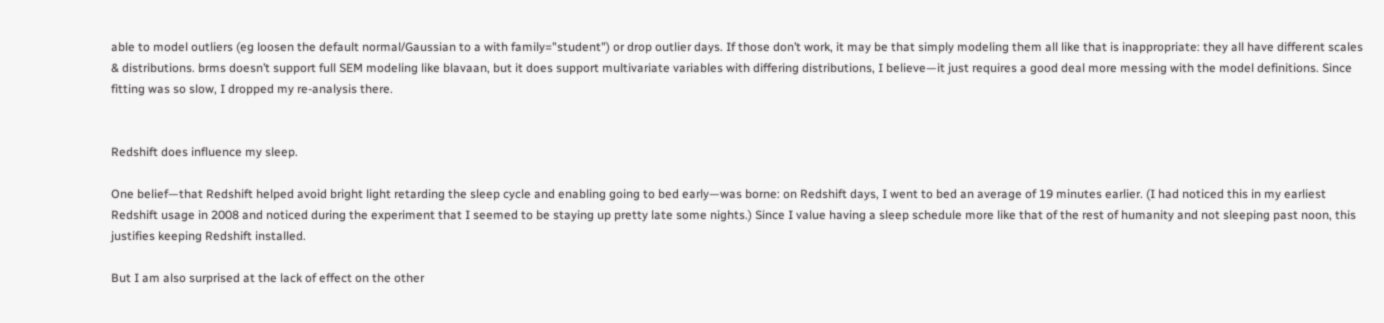able to model outliers (eg loosen the default normal/Gaussian to a with family="student") or drop outlier days. If those don’t work, it may be that simply modeling them all like that is inappropriate: they all have different scales & distributions. brms doesn’t support full SEM modeling like blavaan, but it does support multivariate variables with differing distributions, I believe—it just requires a good deal more messing with the model definitions. Since fitting was so slow, I dropped my re-analysis there.


Redshift does influence my sleep.

One belief—that Redshift helped avoid bright light retarding the sleep cycle and enabling going to bed early—was borne: on Redshift days, I went to bed an average of 19 minutes earlier. (I had noticed this in my earliest Redshift usage in 2008 and noticed during the experiment that I seemed to be staying up pretty late some nights.) Since I value having a sleep schedule more like that of the rest of humanity and not sleeping past noon, this justifies keeping Redshift installed.

But I am also surprised at the lack of effect on the other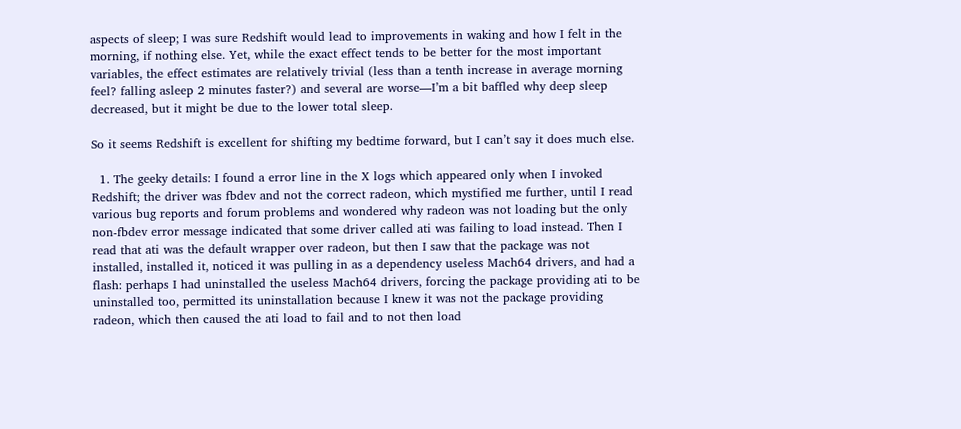aspects of sleep; I was sure Redshift would lead to improvements in waking and how I felt in the morning, if nothing else. Yet, while the exact effect tends to be better for the most important variables, the effect estimates are relatively trivial (less than a tenth increase in average morning feel? falling asleep 2 minutes faster?) and several are worse—I’m a bit baffled why deep sleep decreased, but it might be due to the lower total sleep.

So it seems Redshift is excellent for shifting my bedtime forward, but I can’t say it does much else.

  1. The geeky details: I found a error line in the X logs which appeared only when I invoked Redshift; the driver was fbdev and not the correct radeon, which mystified me further, until I read various bug reports and forum problems and wondered why radeon was not loading but the only non-fbdev error message indicated that some driver called ati was failing to load instead. Then I read that ati was the default wrapper over radeon, but then I saw that the package was not installed, installed it, noticed it was pulling in as a dependency useless Mach64 drivers, and had a flash: perhaps I had uninstalled the useless Mach64 drivers, forcing the package providing ati to be uninstalled too, permitted its uninstallation because I knew it was not the package providing radeon, which then caused the ati load to fail and to not then load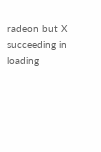radeon but X succeeding in loading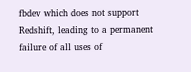fbdev which does not support Redshift, leading to a permanent failure of all uses of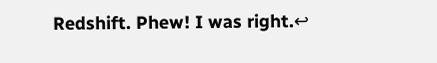Redshift. Phew! I was right.↩